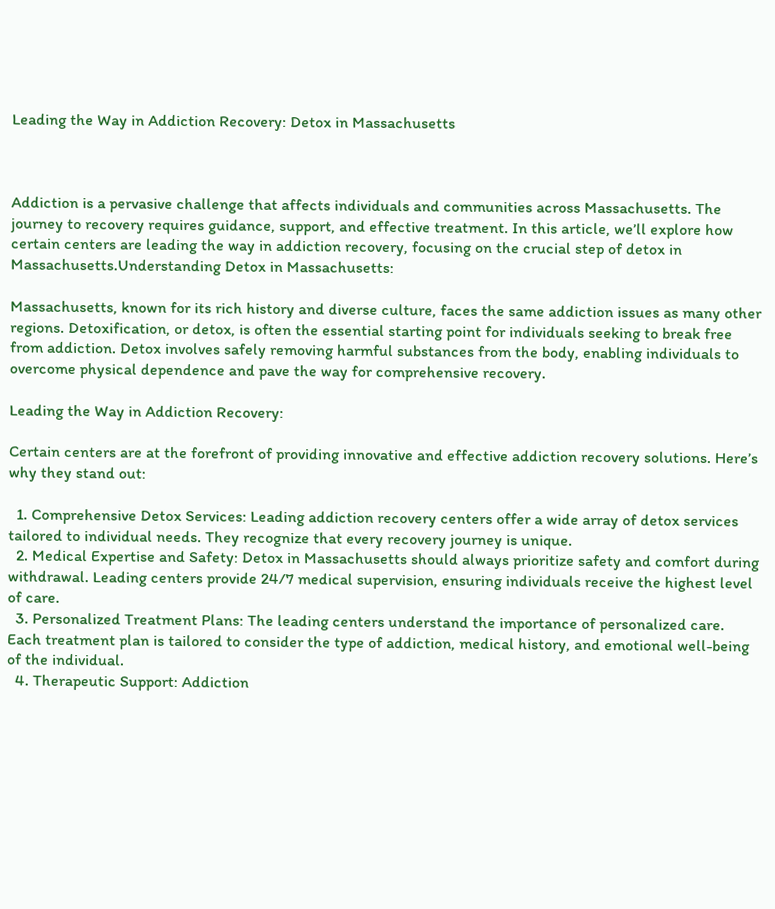Leading the Way in Addiction Recovery: Detox in Massachusetts



Addiction is a pervasive challenge that affects individuals and communities across Massachusetts. The journey to recovery requires guidance, support, and effective treatment. In this article, we’ll explore how certain centers are leading the way in addiction recovery, focusing on the crucial step of detox in Massachusetts.Understanding Detox in Massachusetts:

Massachusetts, known for its rich history and diverse culture, faces the same addiction issues as many other regions. Detoxification, or detox, is often the essential starting point for individuals seeking to break free from addiction. Detox involves safely removing harmful substances from the body, enabling individuals to overcome physical dependence and pave the way for comprehensive recovery.

Leading the Way in Addiction Recovery:

Certain centers are at the forefront of providing innovative and effective addiction recovery solutions. Here’s why they stand out:

  1. Comprehensive Detox Services: Leading addiction recovery centers offer a wide array of detox services tailored to individual needs. They recognize that every recovery journey is unique.
  2. Medical Expertise and Safety: Detox in Massachusetts should always prioritize safety and comfort during withdrawal. Leading centers provide 24/7 medical supervision, ensuring individuals receive the highest level of care.
  3. Personalized Treatment Plans: The leading centers understand the importance of personalized care. Each treatment plan is tailored to consider the type of addiction, medical history, and emotional well-being of the individual.
  4. Therapeutic Support: Addiction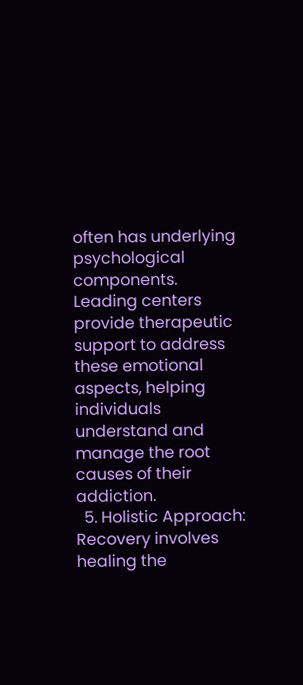often has underlying psychological components. Leading centers provide therapeutic support to address these emotional aspects, helping individuals understand and manage the root causes of their addiction.
  5. Holistic Approach: Recovery involves healing the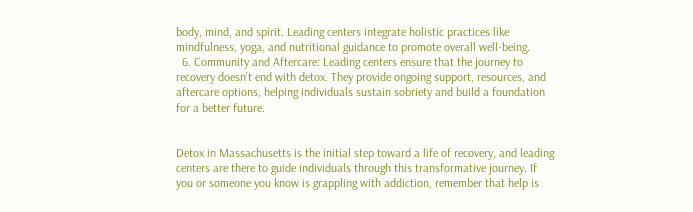body, mind, and spirit. Leading centers integrate holistic practices like mindfulness, yoga, and nutritional guidance to promote overall well-being.
  6. Community and Aftercare: Leading centers ensure that the journey to recovery doesn’t end with detox. They provide ongoing support, resources, and aftercare options, helping individuals sustain sobriety and build a foundation for a better future.


Detox in Massachusetts is the initial step toward a life of recovery, and leading centers are there to guide individuals through this transformative journey. If you or someone you know is grappling with addiction, remember that help is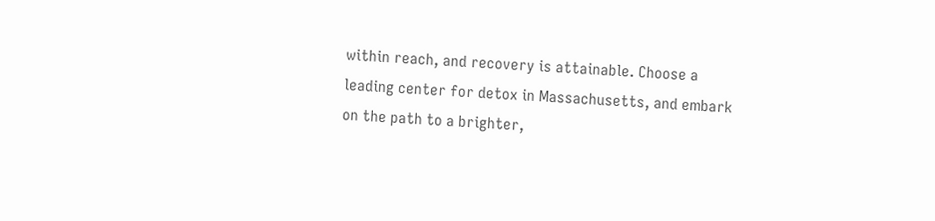within reach, and recovery is attainable. Choose a leading center for detox in Massachusetts, and embark on the path to a brighter,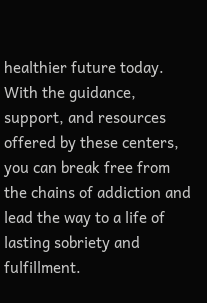healthier future today. With the guidance, support, and resources offered by these centers, you can break free from the chains of addiction and lead the way to a life of lasting sobriety and fulfillment.